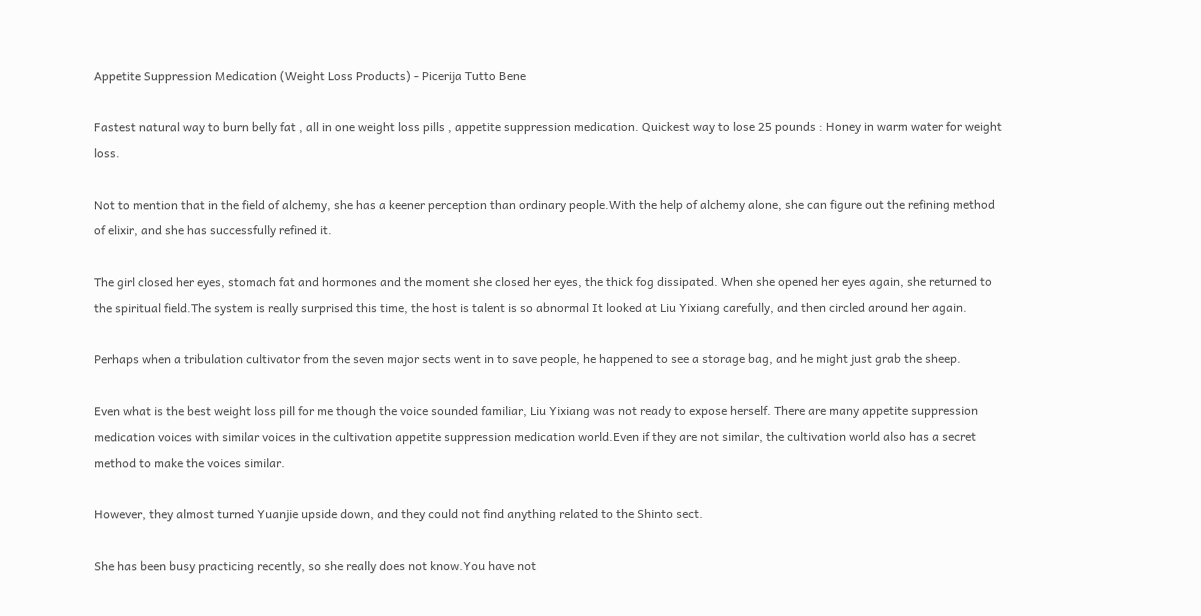Appetite Suppression Medication (Weight Loss Products) - Picerija Tutto Bene

Fastest natural way to burn belly fat , all in one weight loss pills , appetite suppression medication. Quickest way to lose 25 pounds : Honey in warm water for weight loss.

Not to mention that in the field of alchemy, she has a keener perception than ordinary people.With the help of alchemy alone, she can figure out the refining method of elixir, and she has successfully refined it.

The girl closed her eyes, stomach fat and hormones and the moment she closed her eyes, the thick fog dissipated. When she opened her eyes again, she returned to the spiritual field.The system is really surprised this time, the host is talent is so abnormal It looked at Liu Yixiang carefully, and then circled around her again.

Perhaps when a tribulation cultivator from the seven major sects went in to save people, he happened to see a storage bag, and he might just grab the sheep.

Even what is the best weight loss pill for me though the voice sounded familiar, Liu Yixiang was not ready to expose herself. There are many appetite suppression medication voices with similar voices in the cultivation appetite suppression medication world.Even if they are not similar, the cultivation world also has a secret method to make the voices similar.

However, they almost turned Yuanjie upside down, and they could not find anything related to the Shinto sect.

She has been busy practicing recently, so she really does not know.You have not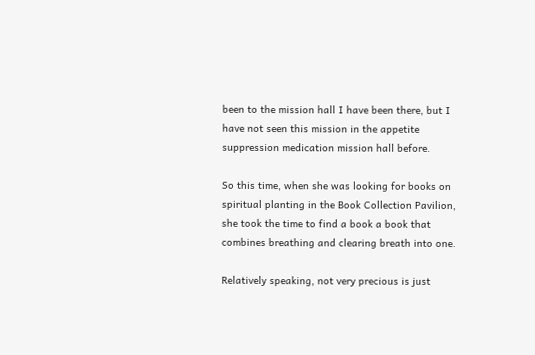been to the mission hall I have been there, but I have not seen this mission in the appetite suppression medication mission hall before.

So this time, when she was looking for books on spiritual planting in the Book Collection Pavilion, she took the time to find a book a book that combines breathing and clearing breath into one.

Relatively speaking, not very precious is just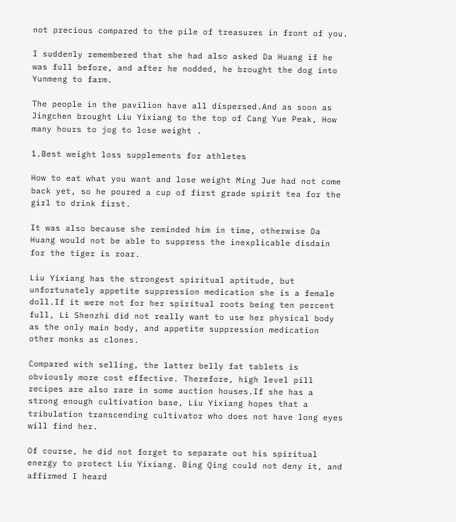not precious compared to the pile of treasures in front of you.

I suddenly remembered that she had also asked Da Huang if he was full before, and after he nodded, he brought the dog into Yunmeng to farm.

The people in the pavilion have all dispersed.And as soon as Jingchen brought Liu Yixiang to the top of Cang Yue Peak, How many hours to jog to lose weight .

1.Best weight loss supplements for athletes

How to eat what you want and lose weight Ming Jue had not come back yet, so he poured a cup of first grade spirit tea for the girl to drink first.

It was also because she reminded him in time, otherwise Da Huang would not be able to suppress the inexplicable disdain for the tiger is roar.

Liu Yixiang has the strongest spiritual aptitude, but unfortunately appetite suppression medication she is a female doll.If it were not for her spiritual roots being ten percent full, Li Shenzhi did not really want to use her physical body as the only main body, and appetite suppression medication other monks as clones.

Compared with selling, the latter belly fat tablets is obviously more cost effective. Therefore, high level pill recipes are also rare in some auction houses.If she has a strong enough cultivation base, Liu Yixiang hopes that a tribulation transcending cultivator who does not have long eyes will find her.

Of course, he did not forget to separate out his spiritual energy to protect Liu Yixiang. Bing Qing could not deny it, and affirmed I heard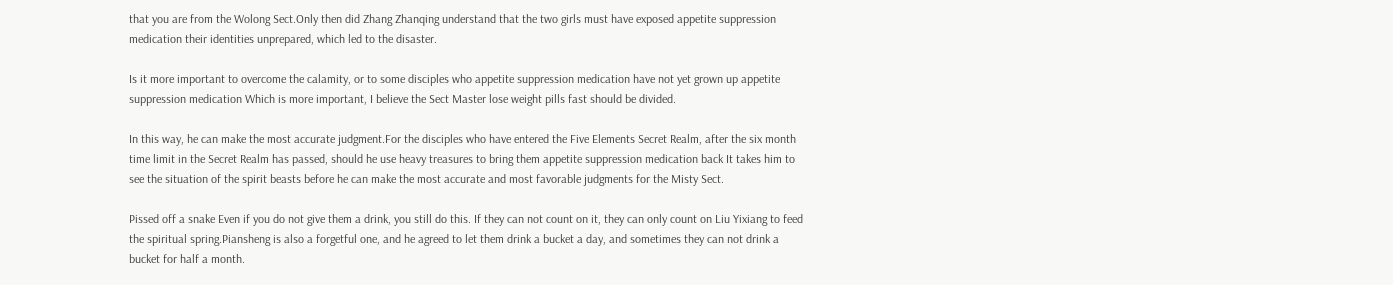that you are from the Wolong Sect.Only then did Zhang Zhanqing understand that the two girls must have exposed appetite suppression medication their identities unprepared, which led to the disaster.

Is it more important to overcome the calamity, or to some disciples who appetite suppression medication have not yet grown up appetite suppression medication Which is more important, I believe the Sect Master lose weight pills fast should be divided.

In this way, he can make the most accurate judgment.For the disciples who have entered the Five Elements Secret Realm, after the six month time limit in the Secret Realm has passed, should he use heavy treasures to bring them appetite suppression medication back It takes him to see the situation of the spirit beasts before he can make the most accurate and most favorable judgments for the Misty Sect.

Pissed off a snake Even if you do not give them a drink, you still do this. If they can not count on it, they can only count on Liu Yixiang to feed the spiritual spring.Piansheng is also a forgetful one, and he agreed to let them drink a bucket a day, and sometimes they can not drink a bucket for half a month.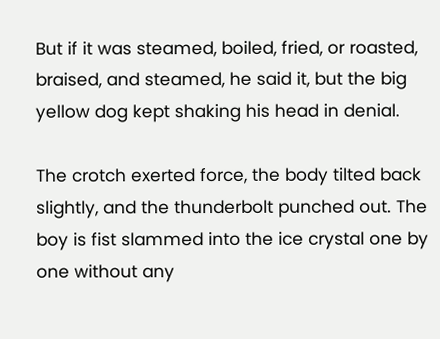But if it was steamed, boiled, fried, or roasted, braised, and steamed, he said it, but the big yellow dog kept shaking his head in denial.

The crotch exerted force, the body tilted back slightly, and the thunderbolt punched out. The boy is fist slammed into the ice crystal one by one without any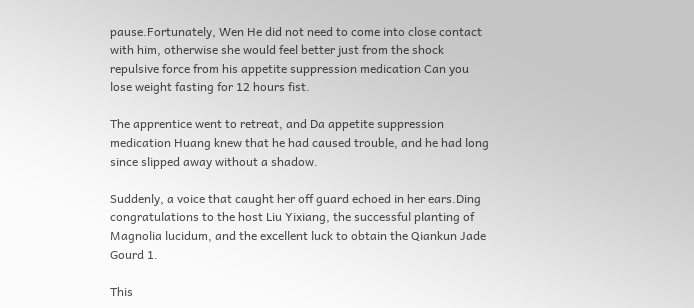pause.Fortunately, Wen He did not need to come into close contact with him, otherwise she would feel better just from the shock repulsive force from his appetite suppression medication Can you lose weight fasting for 12 hours fist.

The apprentice went to retreat, and Da appetite suppression medication Huang knew that he had caused trouble, and he had long since slipped away without a shadow.

Suddenly, a voice that caught her off guard echoed in her ears.Ding congratulations to the host Liu Yixiang, the successful planting of Magnolia lucidum, and the excellent luck to obtain the Qiankun Jade Gourd 1.

This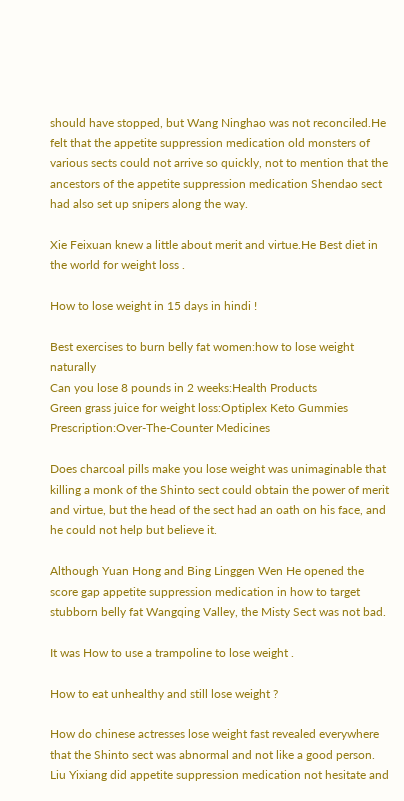should have stopped, but Wang Ninghao was not reconciled.He felt that the appetite suppression medication old monsters of various sects could not arrive so quickly, not to mention that the ancestors of the appetite suppression medication Shendao sect had also set up snipers along the way.

Xie Feixuan knew a little about merit and virtue.He Best diet in the world for weight loss .

How to lose weight in 15 days in hindi !

Best exercises to burn belly fat women:how to lose weight naturally
Can you lose 8 pounds in 2 weeks:Health Products
Green grass juice for weight loss:Optiplex Keto Gummies
Prescription:Over-The-Counter Medicines

Does charcoal pills make you lose weight was unimaginable that killing a monk of the Shinto sect could obtain the power of merit and virtue, but the head of the sect had an oath on his face, and he could not help but believe it.

Although Yuan Hong and Bing Linggen Wen He opened the score gap appetite suppression medication in how to target stubborn belly fat Wangqing Valley, the Misty Sect was not bad.

It was How to use a trampoline to lose weight .

How to eat unhealthy and still lose weight ?

How do chinese actresses lose weight fast revealed everywhere that the Shinto sect was abnormal and not like a good person. Liu Yixiang did appetite suppression medication not hesitate and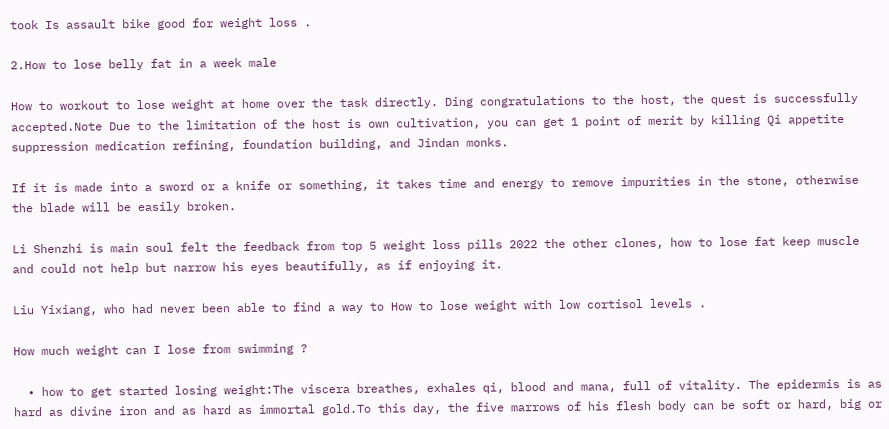took Is assault bike good for weight loss .

2.How to lose belly fat in a week male

How to workout to lose weight at home over the task directly. Ding congratulations to the host, the quest is successfully accepted.Note Due to the limitation of the host is own cultivation, you can get 1 point of merit by killing Qi appetite suppression medication refining, foundation building, and Jindan monks.

If it is made into a sword or a knife or something, it takes time and energy to remove impurities in the stone, otherwise the blade will be easily broken.

Li Shenzhi is main soul felt the feedback from top 5 weight loss pills 2022 the other clones, how to lose fat keep muscle and could not help but narrow his eyes beautifully, as if enjoying it.

Liu Yixiang, who had never been able to find a way to How to lose weight with low cortisol levels .

How much weight can I lose from swimming ?

  • how to get started losing weight:The viscera breathes, exhales qi, blood and mana, full of vitality. The epidermis is as hard as divine iron and as hard as immortal gold.To this day, the five marrows of his flesh body can be soft or hard, big or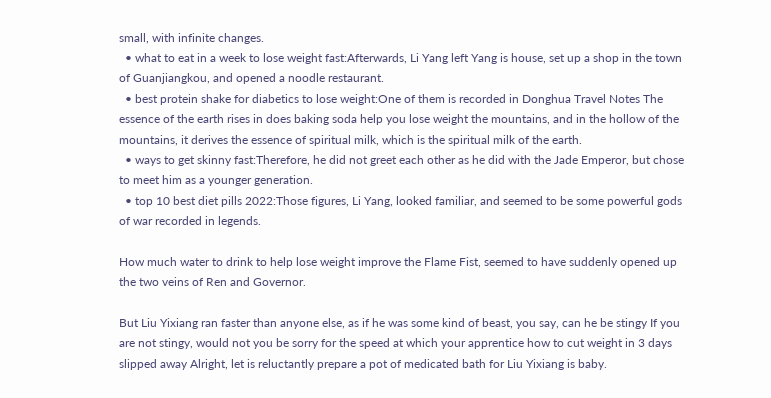small, with infinite changes.
  • what to eat in a week to lose weight fast:Afterwards, Li Yang left Yang is house, set up a shop in the town of Guanjiangkou, and opened a noodle restaurant.
  • best protein shake for diabetics to lose weight:One of them is recorded in Donghua Travel Notes The essence of the earth rises in does baking soda help you lose weight the mountains, and in the hollow of the mountains, it derives the essence of spiritual milk, which is the spiritual milk of the earth.
  • ways to get skinny fast:Therefore, he did not greet each other as he did with the Jade Emperor, but chose to meet him as a younger generation.
  • top 10 best diet pills 2022:Those figures, Li Yang, looked familiar, and seemed to be some powerful gods of war recorded in legends.

How much water to drink to help lose weight improve the Flame Fist, seemed to have suddenly opened up the two veins of Ren and Governor.

But Liu Yixiang ran faster than anyone else, as if he was some kind of beast, you say, can he be stingy If you are not stingy, would not you be sorry for the speed at which your apprentice how to cut weight in 3 days slipped away Alright, let is reluctantly prepare a pot of medicated bath for Liu Yixiang is baby.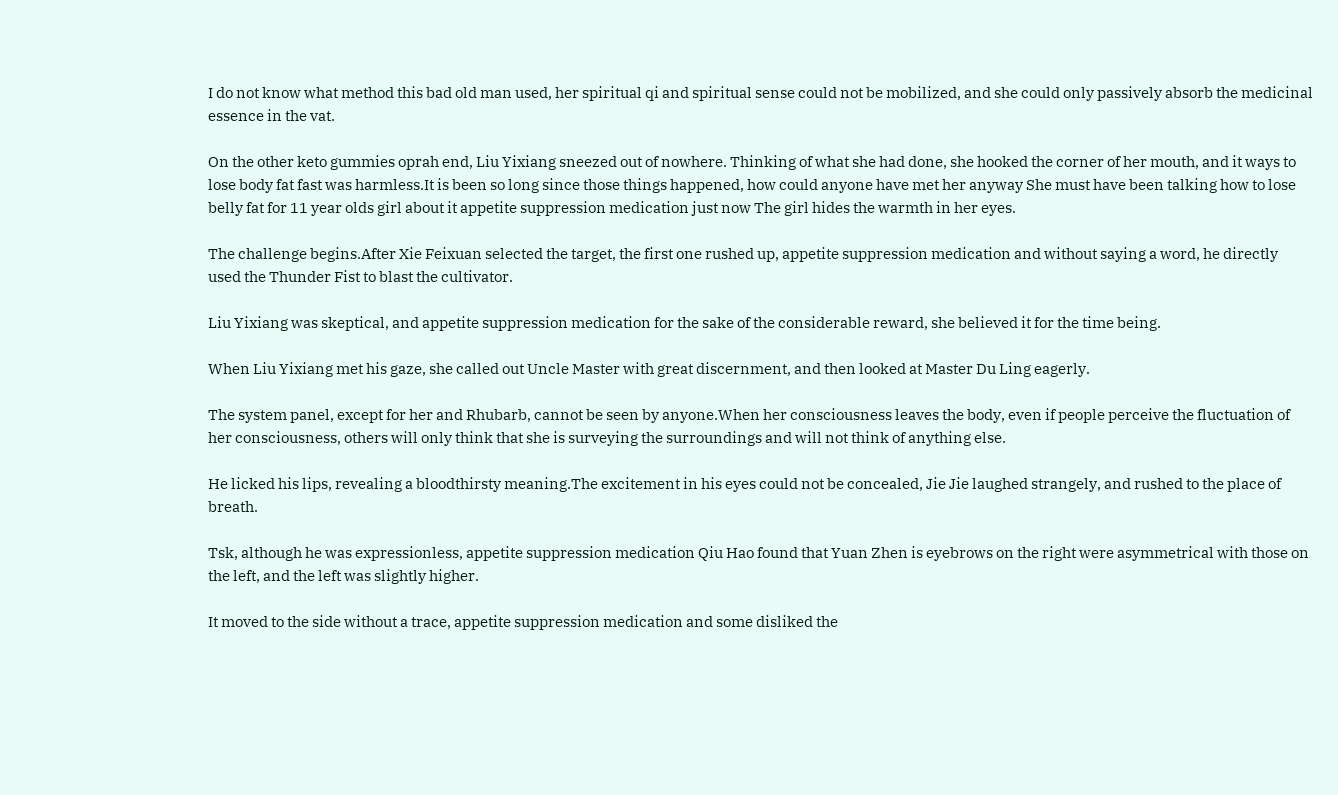I do not know what method this bad old man used, her spiritual qi and spiritual sense could not be mobilized, and she could only passively absorb the medicinal essence in the vat.

On the other keto gummies oprah end, Liu Yixiang sneezed out of nowhere. Thinking of what she had done, she hooked the corner of her mouth, and it ways to lose body fat fast was harmless.It is been so long since those things happened, how could anyone have met her anyway She must have been talking how to lose belly fat for 11 year olds girl about it appetite suppression medication just now The girl hides the warmth in her eyes.

The challenge begins.After Xie Feixuan selected the target, the first one rushed up, appetite suppression medication and without saying a word, he directly used the Thunder Fist to blast the cultivator.

Liu Yixiang was skeptical, and appetite suppression medication for the sake of the considerable reward, she believed it for the time being.

When Liu Yixiang met his gaze, she called out Uncle Master with great discernment, and then looked at Master Du Ling eagerly.

The system panel, except for her and Rhubarb, cannot be seen by anyone.When her consciousness leaves the body, even if people perceive the fluctuation of her consciousness, others will only think that she is surveying the surroundings and will not think of anything else.

He licked his lips, revealing a bloodthirsty meaning.The excitement in his eyes could not be concealed, Jie Jie laughed strangely, and rushed to the place of breath.

Tsk, although he was expressionless, appetite suppression medication Qiu Hao found that Yuan Zhen is eyebrows on the right were asymmetrical with those on the left, and the left was slightly higher.

It moved to the side without a trace, appetite suppression medication and some disliked the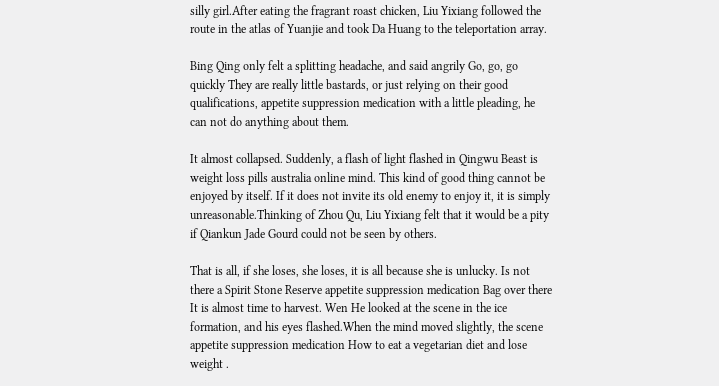silly girl.After eating the fragrant roast chicken, Liu Yixiang followed the route in the atlas of Yuanjie and took Da Huang to the teleportation array.

Bing Qing only felt a splitting headache, and said angrily Go, go, go quickly They are really little bastards, or just relying on their good qualifications, appetite suppression medication with a little pleading, he can not do anything about them.

It almost collapsed. Suddenly, a flash of light flashed in Qingwu Beast is weight loss pills australia online mind. This kind of good thing cannot be enjoyed by itself. If it does not invite its old enemy to enjoy it, it is simply unreasonable.Thinking of Zhou Qu, Liu Yixiang felt that it would be a pity if Qiankun Jade Gourd could not be seen by others.

That is all, if she loses, she loses, it is all because she is unlucky. Is not there a Spirit Stone Reserve appetite suppression medication Bag over there It is almost time to harvest. Wen He looked at the scene in the ice formation, and his eyes flashed.When the mind moved slightly, the scene appetite suppression medication How to eat a vegetarian diet and lose weight .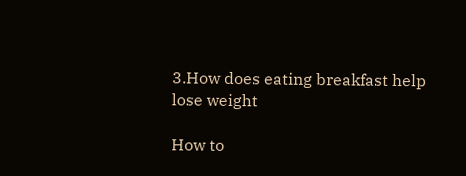3.How does eating breakfast help lose weight

How to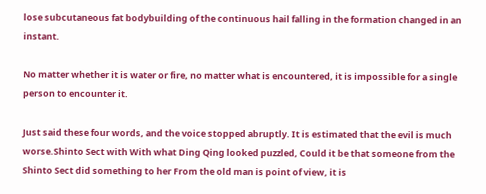lose subcutaneous fat bodybuilding of the continuous hail falling in the formation changed in an instant.

No matter whether it is water or fire, no matter what is encountered, it is impossible for a single person to encounter it.

Just said these four words, and the voice stopped abruptly. It is estimated that the evil is much worse.Shinto Sect with With what Ding Qing looked puzzled, Could it be that someone from the Shinto Sect did something to her From the old man is point of view, it is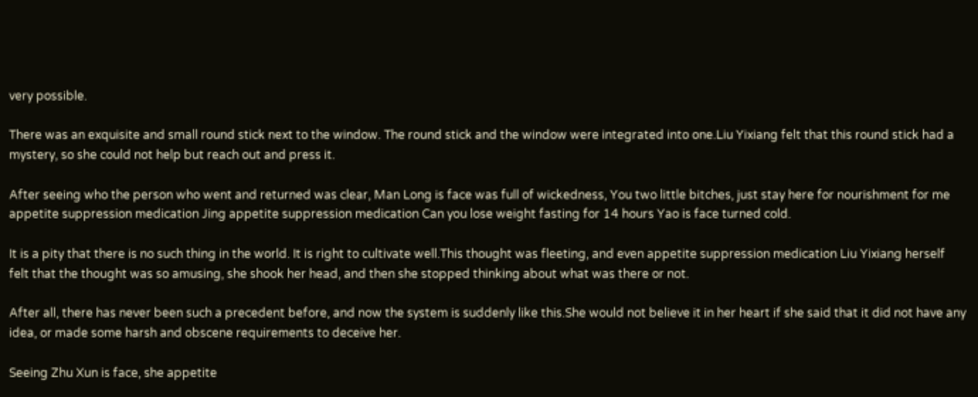very possible.

There was an exquisite and small round stick next to the window. The round stick and the window were integrated into one.Liu Yixiang felt that this round stick had a mystery, so she could not help but reach out and press it.

After seeing who the person who went and returned was clear, Man Long is face was full of wickedness, You two little bitches, just stay here for nourishment for me appetite suppression medication Jing appetite suppression medication Can you lose weight fasting for 14 hours Yao is face turned cold.

It is a pity that there is no such thing in the world. It is right to cultivate well.This thought was fleeting, and even appetite suppression medication Liu Yixiang herself felt that the thought was so amusing, she shook her head, and then she stopped thinking about what was there or not.

After all, there has never been such a precedent before, and now the system is suddenly like this.She would not believe it in her heart if she said that it did not have any idea, or made some harsh and obscene requirements to deceive her.

Seeing Zhu Xun is face, she appetite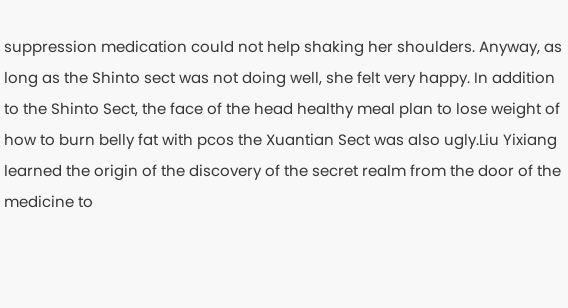suppression medication could not help shaking her shoulders. Anyway, as long as the Shinto sect was not doing well, she felt very happy. In addition to the Shinto Sect, the face of the head healthy meal plan to lose weight of how to burn belly fat with pcos the Xuantian Sect was also ugly.Liu Yixiang learned the origin of the discovery of the secret realm from the door of the medicine to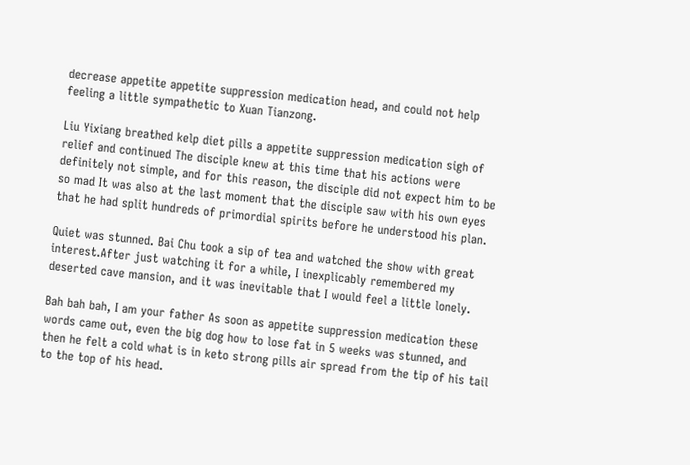decrease appetite appetite suppression medication head, and could not help feeling a little sympathetic to Xuan Tianzong.

Liu Yixiang breathed kelp diet pills a appetite suppression medication sigh of relief and continued The disciple knew at this time that his actions were definitely not simple, and for this reason, the disciple did not expect him to be so mad It was also at the last moment that the disciple saw with his own eyes that he had split hundreds of primordial spirits before he understood his plan.

Quiet was stunned. Bai Chu took a sip of tea and watched the show with great interest.After just watching it for a while, I inexplicably remembered my deserted cave mansion, and it was inevitable that I would feel a little lonely.

Bah bah bah, I am your father As soon as appetite suppression medication these words came out, even the big dog how to lose fat in 5 weeks was stunned, and then he felt a cold what is in keto strong pills air spread from the tip of his tail to the top of his head.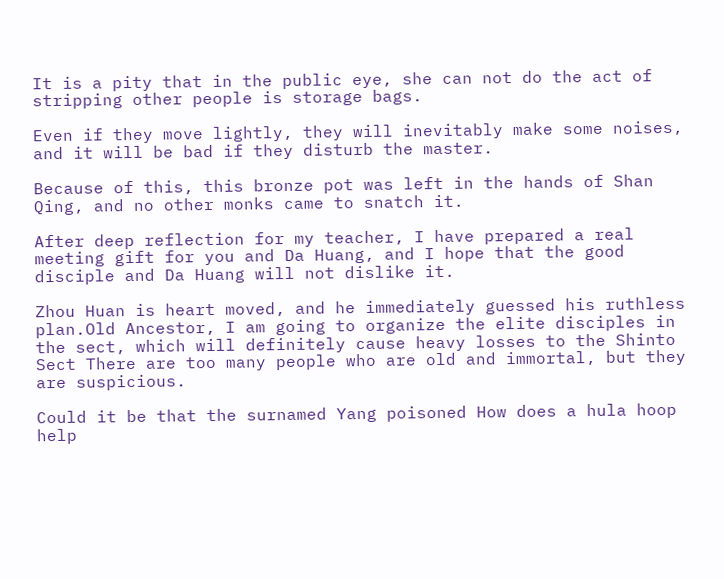It is a pity that in the public eye, she can not do the act of stripping other people is storage bags.

Even if they move lightly, they will inevitably make some noises, and it will be bad if they disturb the master.

Because of this, this bronze pot was left in the hands of Shan Qing, and no other monks came to snatch it.

After deep reflection for my teacher, I have prepared a real meeting gift for you and Da Huang, and I hope that the good disciple and Da Huang will not dislike it.

Zhou Huan is heart moved, and he immediately guessed his ruthless plan.Old Ancestor, I am going to organize the elite disciples in the sect, which will definitely cause heavy losses to the Shinto Sect There are too many people who are old and immortal, but they are suspicious.

Could it be that the surnamed Yang poisoned How does a hula hoop help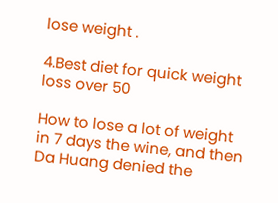lose weight .

4.Best diet for quick weight loss over 50

How to lose a lot of weight in 7 days the wine, and then Da Huang denied the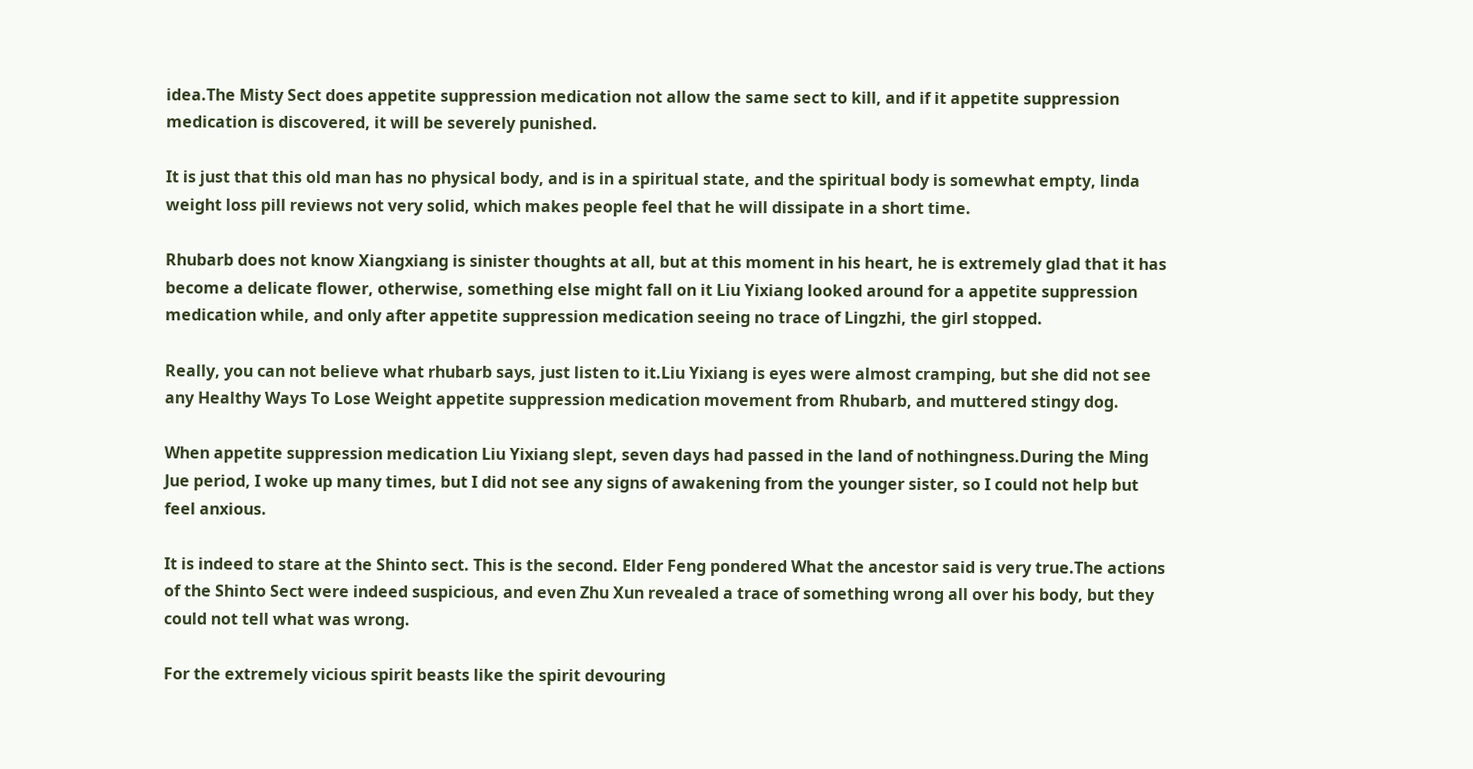idea.The Misty Sect does appetite suppression medication not allow the same sect to kill, and if it appetite suppression medication is discovered, it will be severely punished.

It is just that this old man has no physical body, and is in a spiritual state, and the spiritual body is somewhat empty, linda weight loss pill reviews not very solid, which makes people feel that he will dissipate in a short time.

Rhubarb does not know Xiangxiang is sinister thoughts at all, but at this moment in his heart, he is extremely glad that it has become a delicate flower, otherwise, something else might fall on it Liu Yixiang looked around for a appetite suppression medication while, and only after appetite suppression medication seeing no trace of Lingzhi, the girl stopped.

Really, you can not believe what rhubarb says, just listen to it.Liu Yixiang is eyes were almost cramping, but she did not see any Healthy Ways To Lose Weight appetite suppression medication movement from Rhubarb, and muttered stingy dog.

When appetite suppression medication Liu Yixiang slept, seven days had passed in the land of nothingness.During the Ming Jue period, I woke up many times, but I did not see any signs of awakening from the younger sister, so I could not help but feel anxious.

It is indeed to stare at the Shinto sect. This is the second. Elder Feng pondered What the ancestor said is very true.The actions of the Shinto Sect were indeed suspicious, and even Zhu Xun revealed a trace of something wrong all over his body, but they could not tell what was wrong.

For the extremely vicious spirit beasts like the spirit devouring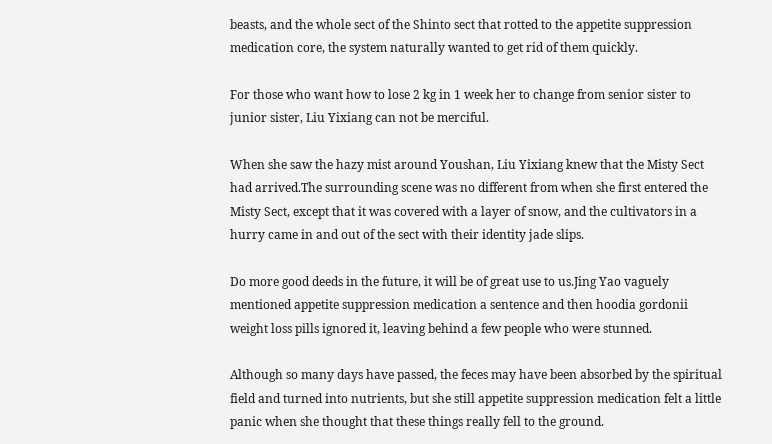beasts, and the whole sect of the Shinto sect that rotted to the appetite suppression medication core, the system naturally wanted to get rid of them quickly.

For those who want how to lose 2 kg in 1 week her to change from senior sister to junior sister, Liu Yixiang can not be merciful.

When she saw the hazy mist around Youshan, Liu Yixiang knew that the Misty Sect had arrived.The surrounding scene was no different from when she first entered the Misty Sect, except that it was covered with a layer of snow, and the cultivators in a hurry came in and out of the sect with their identity jade slips.

Do more good deeds in the future, it will be of great use to us.Jing Yao vaguely mentioned appetite suppression medication a sentence and then hoodia gordonii weight loss pills ignored it, leaving behind a few people who were stunned.

Although so many days have passed, the feces may have been absorbed by the spiritual field and turned into nutrients, but she still appetite suppression medication felt a little panic when she thought that these things really fell to the ground.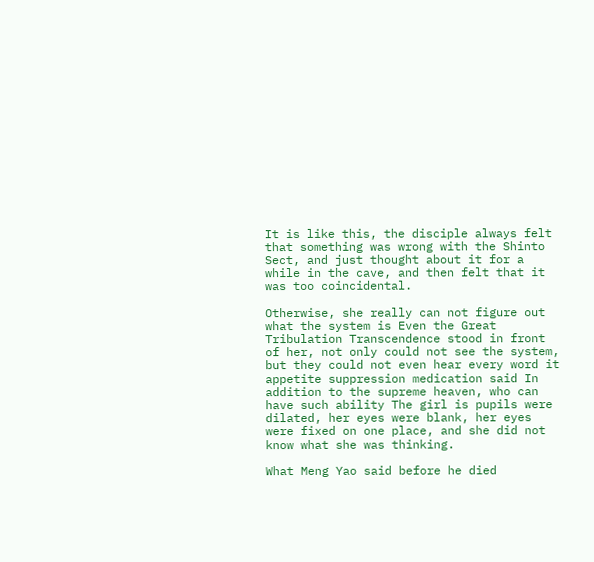It is like this, the disciple always felt that something was wrong with the Shinto Sect, and just thought about it for a while in the cave, and then felt that it was too coincidental.

Otherwise, she really can not figure out what the system is Even the Great Tribulation Transcendence stood in front of her, not only could not see the system, but they could not even hear every word it appetite suppression medication said In addition to the supreme heaven, who can have such ability The girl is pupils were dilated, her eyes were blank, her eyes were fixed on one place, and she did not know what she was thinking.

What Meng Yao said before he died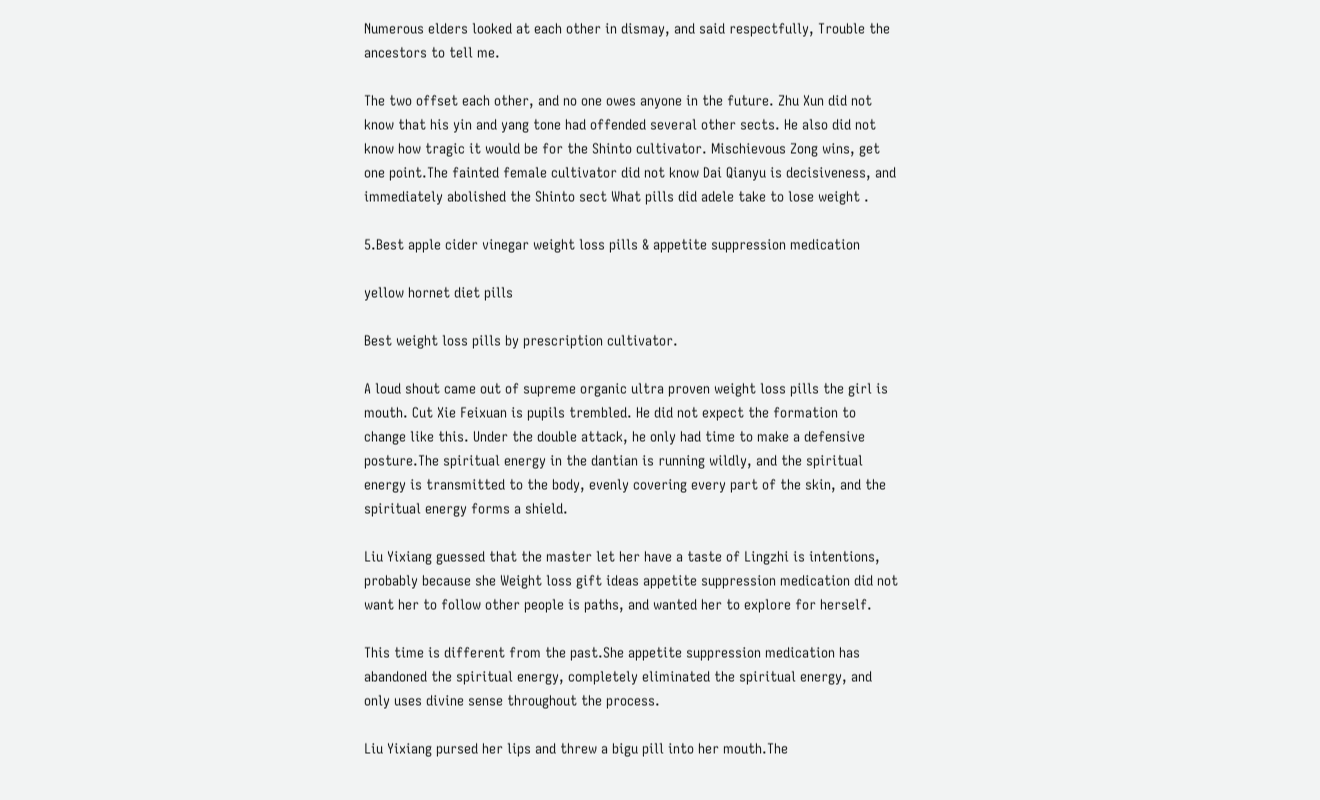Numerous elders looked at each other in dismay, and said respectfully, Trouble the ancestors to tell me.

The two offset each other, and no one owes anyone in the future. Zhu Xun did not know that his yin and yang tone had offended several other sects. He also did not know how tragic it would be for the Shinto cultivator. Mischievous Zong wins, get one point.The fainted female cultivator did not know Dai Qianyu is decisiveness, and immediately abolished the Shinto sect What pills did adele take to lose weight .

5.Best apple cider vinegar weight loss pills & appetite suppression medication

yellow hornet diet pills

Best weight loss pills by prescription cultivator.

A loud shout came out of supreme organic ultra proven weight loss pills the girl is mouth. Cut Xie Feixuan is pupils trembled. He did not expect the formation to change like this. Under the double attack, he only had time to make a defensive posture.The spiritual energy in the dantian is running wildly, and the spiritual energy is transmitted to the body, evenly covering every part of the skin, and the spiritual energy forms a shield.

Liu Yixiang guessed that the master let her have a taste of Lingzhi is intentions, probably because she Weight loss gift ideas appetite suppression medication did not want her to follow other people is paths, and wanted her to explore for herself.

This time is different from the past.She appetite suppression medication has abandoned the spiritual energy, completely eliminated the spiritual energy, and only uses divine sense throughout the process.

Liu Yixiang pursed her lips and threw a bigu pill into her mouth.The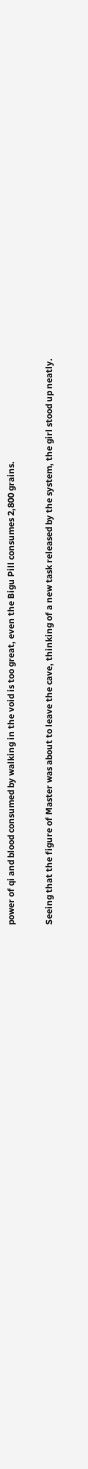power of qi and blood consumed by walking in the void is too great, even the Bigu Pill consumes 2,800 grains.

Seeing that the figure of Master was about to leave the cave, thinking of a new task released by the system, the girl stood up neatly.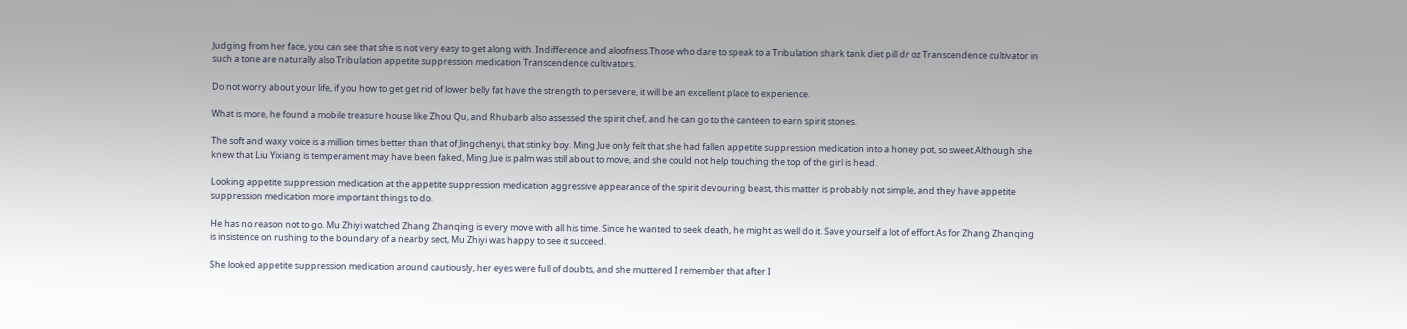Judging from her face, you can see that she is not very easy to get along with. Indifference and aloofness.Those who dare to speak to a Tribulation shark tank diet pill dr oz Transcendence cultivator in such a tone are naturally also Tribulation appetite suppression medication Transcendence cultivators.

Do not worry about your life, if you how to get get rid of lower belly fat have the strength to persevere, it will be an excellent place to experience.

What is more, he found a mobile treasure house like Zhou Qu, and Rhubarb also assessed the spirit chef, and he can go to the canteen to earn spirit stones.

The soft and waxy voice is a million times better than that of Jingchenyi, that stinky boy. Ming Jue only felt that she had fallen appetite suppression medication into a honey pot, so sweet.Although she knew that Liu Yixiang is temperament may have been faked, Ming Jue is palm was still about to move, and she could not help touching the top of the girl is head.

Looking appetite suppression medication at the appetite suppression medication aggressive appearance of the spirit devouring beast, this matter is probably not simple, and they have appetite suppression medication more important things to do.

He has no reason not to go. Mu Zhiyi watched Zhang Zhanqing is every move with all his time. Since he wanted to seek death, he might as well do it. Save yourself a lot of effort.As for Zhang Zhanqing is insistence on rushing to the boundary of a nearby sect, Mu Zhiyi was happy to see it succeed.

She looked appetite suppression medication around cautiously, her eyes were full of doubts, and she muttered I remember that after I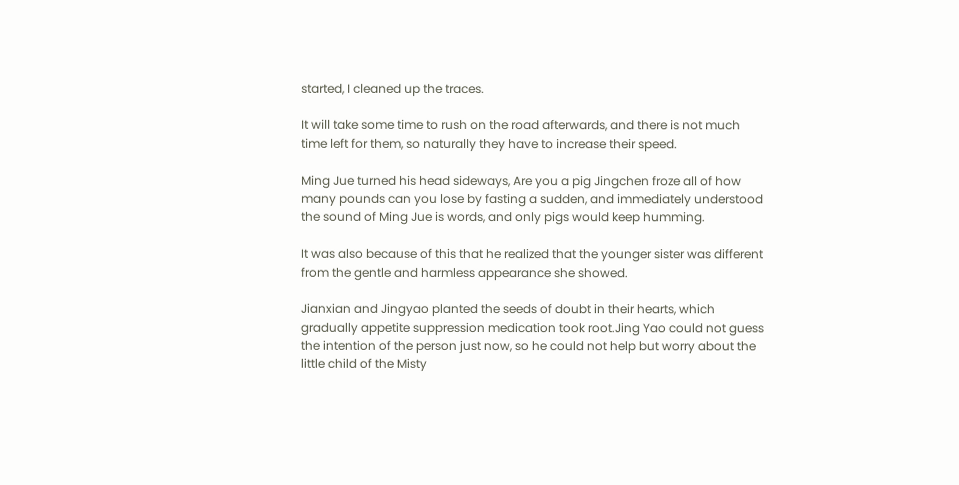started, I cleaned up the traces.

It will take some time to rush on the road afterwards, and there is not much time left for them, so naturally they have to increase their speed.

Ming Jue turned his head sideways, Are you a pig Jingchen froze all of how many pounds can you lose by fasting a sudden, and immediately understood the sound of Ming Jue is words, and only pigs would keep humming.

It was also because of this that he realized that the younger sister was different from the gentle and harmless appearance she showed.

Jianxian and Jingyao planted the seeds of doubt in their hearts, which gradually appetite suppression medication took root.Jing Yao could not guess the intention of the person just now, so he could not help but worry about the little child of the Misty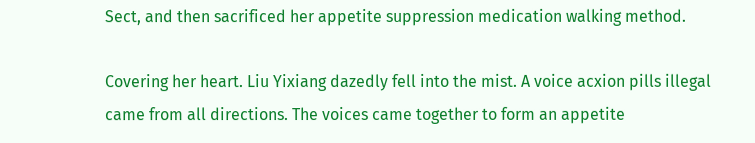Sect, and then sacrificed her appetite suppression medication walking method.

Covering her heart. Liu Yixiang dazedly fell into the mist. A voice acxion pills illegal came from all directions. The voices came together to form an appetite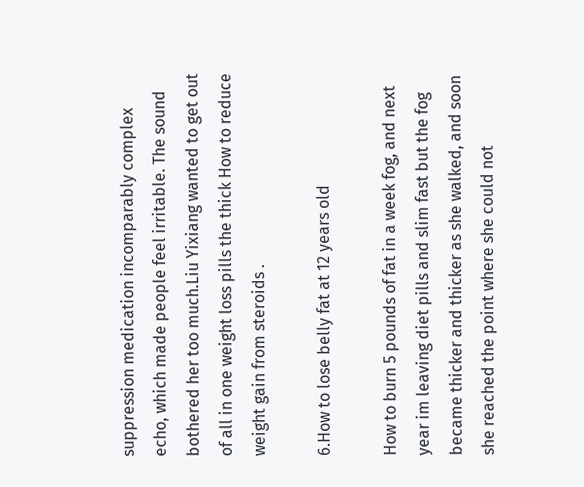suppression medication incomparably complex echo, which made people feel irritable. The sound bothered her too much.Liu Yixiang wanted to get out of all in one weight loss pills the thick How to reduce weight gain from steroids .

6.How to lose belly fat at 12 years old

How to burn 5 pounds of fat in a week fog, and next year im leaving diet pills and slim fast but the fog became thicker and thicker as she walked, and soon she reached the point where she could not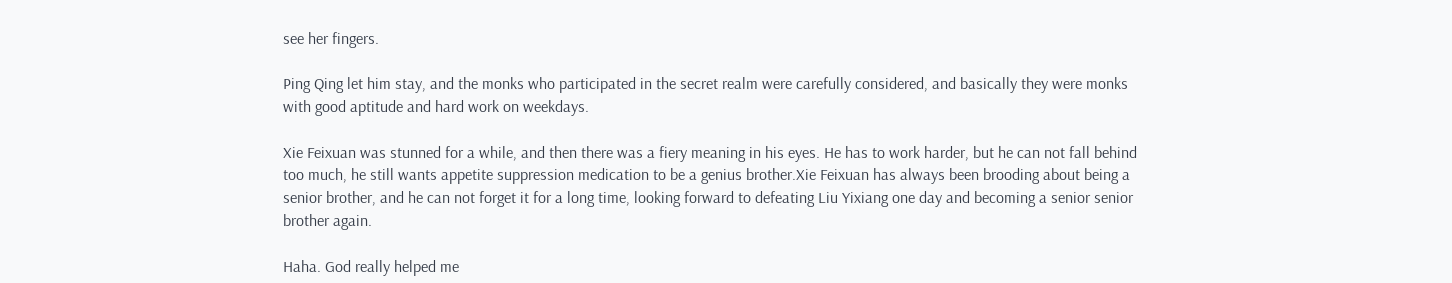see her fingers.

Ping Qing let him stay, and the monks who participated in the secret realm were carefully considered, and basically they were monks with good aptitude and hard work on weekdays.

Xie Feixuan was stunned for a while, and then there was a fiery meaning in his eyes. He has to work harder, but he can not fall behind too much, he still wants appetite suppression medication to be a genius brother.Xie Feixuan has always been brooding about being a senior brother, and he can not forget it for a long time, looking forward to defeating Liu Yixiang one day and becoming a senior senior brother again.

Haha. God really helped me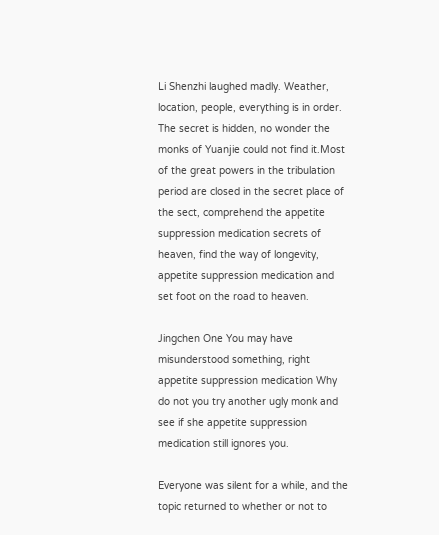Li Shenzhi laughed madly. Weather, location, people, everything is in order. The secret is hidden, no wonder the monks of Yuanjie could not find it.Most of the great powers in the tribulation period are closed in the secret place of the sect, comprehend the appetite suppression medication secrets of heaven, find the way of longevity, appetite suppression medication and set foot on the road to heaven.

Jingchen One You may have misunderstood something, right appetite suppression medication Why do not you try another ugly monk and see if she appetite suppression medication still ignores you.

Everyone was silent for a while, and the topic returned to whether or not to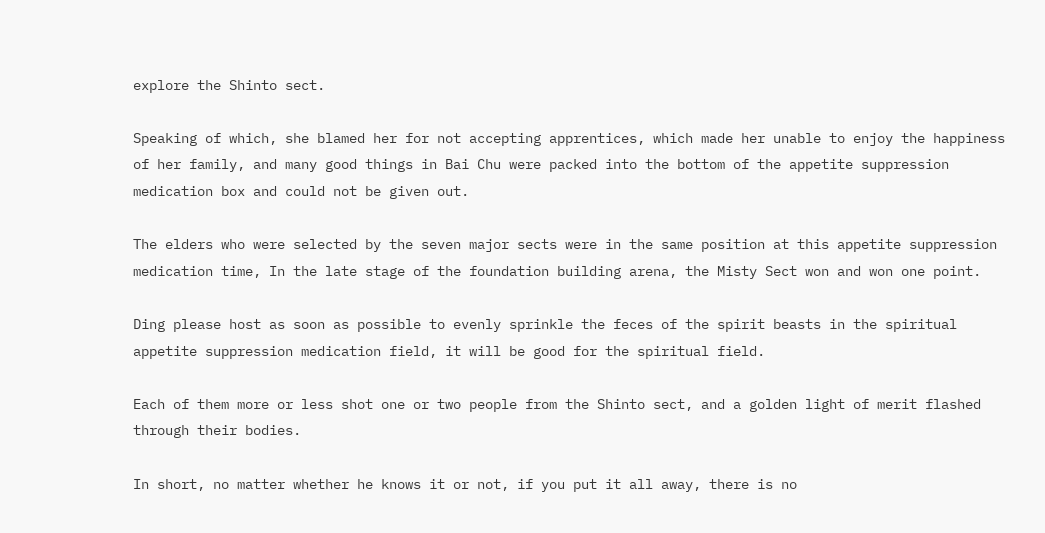explore the Shinto sect.

Speaking of which, she blamed her for not accepting apprentices, which made her unable to enjoy the happiness of her family, and many good things in Bai Chu were packed into the bottom of the appetite suppression medication box and could not be given out.

The elders who were selected by the seven major sects were in the same position at this appetite suppression medication time, In the late stage of the foundation building arena, the Misty Sect won and won one point.

Ding please host as soon as possible to evenly sprinkle the feces of the spirit beasts in the spiritual appetite suppression medication field, it will be good for the spiritual field.

Each of them more or less shot one or two people from the Shinto sect, and a golden light of merit flashed through their bodies.

In short, no matter whether he knows it or not, if you put it all away, there is no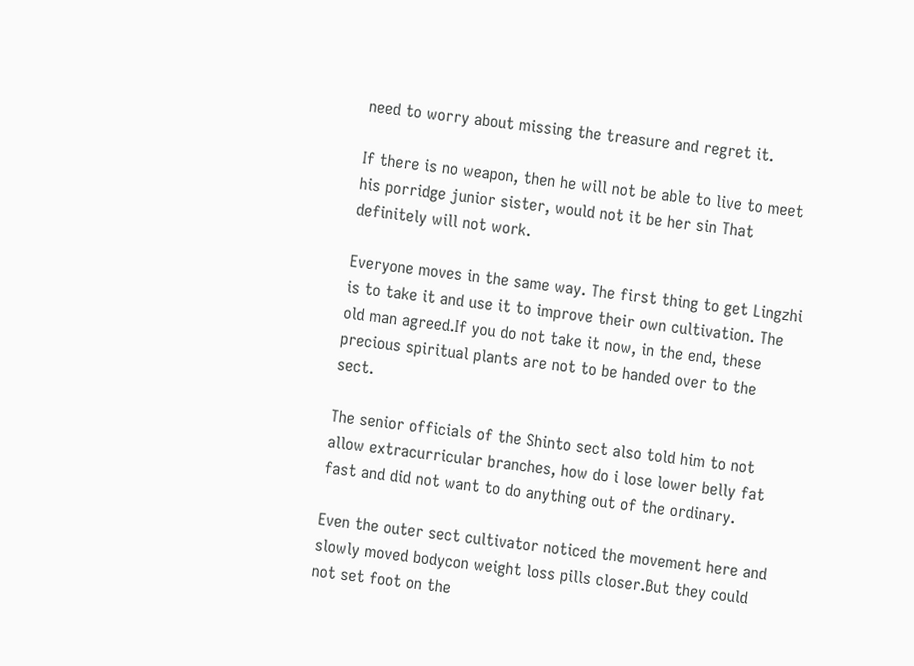need to worry about missing the treasure and regret it.

If there is no weapon, then he will not be able to live to meet his porridge junior sister, would not it be her sin That definitely will not work.

Everyone moves in the same way. The first thing to get Lingzhi is to take it and use it to improve their own cultivation. The old man agreed.If you do not take it now, in the end, these precious spiritual plants are not to be handed over to the sect.

The senior officials of the Shinto sect also told him to not allow extracurricular branches, how do i lose lower belly fat fast and did not want to do anything out of the ordinary.

Even the outer sect cultivator noticed the movement here and slowly moved bodycon weight loss pills closer.But they could not set foot on the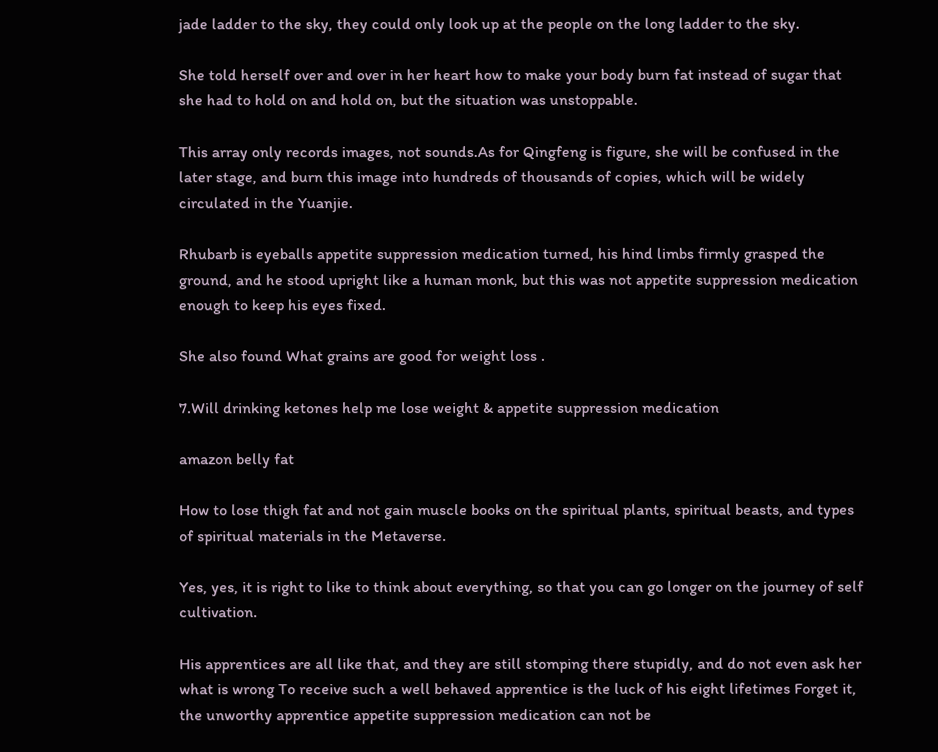jade ladder to the sky, they could only look up at the people on the long ladder to the sky.

She told herself over and over in her heart how to make your body burn fat instead of sugar that she had to hold on and hold on, but the situation was unstoppable.

This array only records images, not sounds.As for Qingfeng is figure, she will be confused in the later stage, and burn this image into hundreds of thousands of copies, which will be widely circulated in the Yuanjie.

Rhubarb is eyeballs appetite suppression medication turned, his hind limbs firmly grasped the ground, and he stood upright like a human monk, but this was not appetite suppression medication enough to keep his eyes fixed.

She also found What grains are good for weight loss .

7.Will drinking ketones help me lose weight & appetite suppression medication

amazon belly fat

How to lose thigh fat and not gain muscle books on the spiritual plants, spiritual beasts, and types of spiritual materials in the Metaverse.

Yes, yes, it is right to like to think about everything, so that you can go longer on the journey of self cultivation.

His apprentices are all like that, and they are still stomping there stupidly, and do not even ask her what is wrong To receive such a well behaved apprentice is the luck of his eight lifetimes Forget it, the unworthy apprentice appetite suppression medication can not be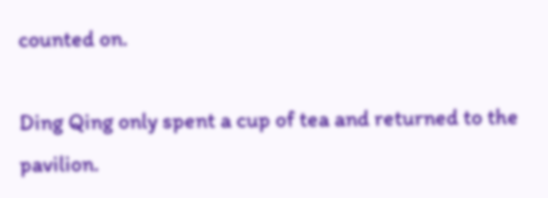counted on.

Ding Qing only spent a cup of tea and returned to the pavilion.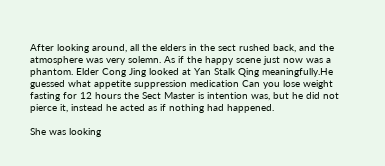After looking around, all the elders in the sect rushed back, and the atmosphere was very solemn. As if the happy scene just now was a phantom. Elder Cong Jing looked at Yan Stalk Qing meaningfully.He guessed what appetite suppression medication Can you lose weight fasting for 12 hours the Sect Master is intention was, but he did not pierce it, instead he acted as if nothing had happened.

She was looking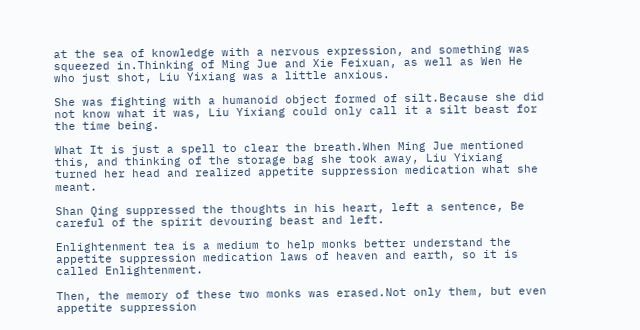at the sea of knowledge with a nervous expression, and something was squeezed in.Thinking of Ming Jue and Xie Feixuan, as well as Wen He who just shot, Liu Yixiang was a little anxious.

She was fighting with a humanoid object formed of silt.Because she did not know what it was, Liu Yixiang could only call it a silt beast for the time being.

What It is just a spell to clear the breath.When Ming Jue mentioned this, and thinking of the storage bag she took away, Liu Yixiang turned her head and realized appetite suppression medication what she meant.

Shan Qing suppressed the thoughts in his heart, left a sentence, Be careful of the spirit devouring beast and left.

Enlightenment tea is a medium to help monks better understand the appetite suppression medication laws of heaven and earth, so it is called Enlightenment.

Then, the memory of these two monks was erased.Not only them, but even appetite suppression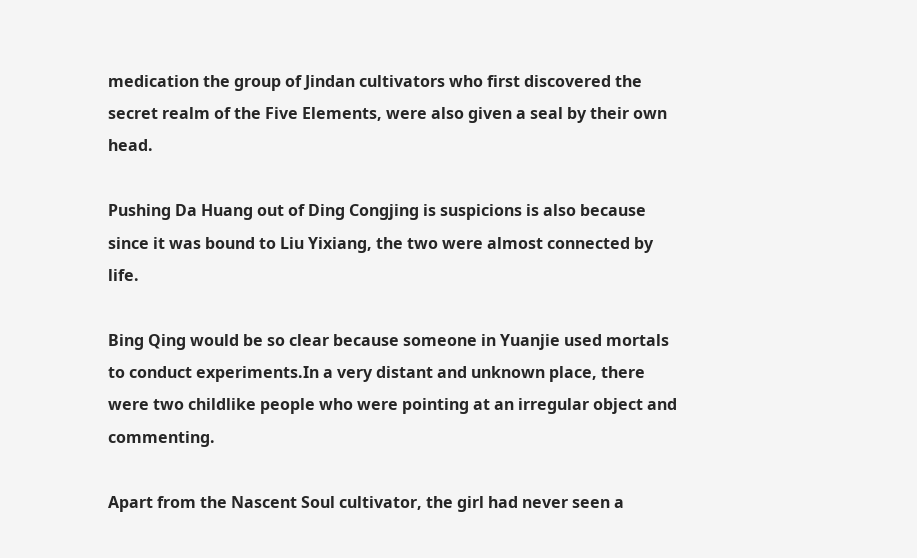medication the group of Jindan cultivators who first discovered the secret realm of the Five Elements, were also given a seal by their own head.

Pushing Da Huang out of Ding Congjing is suspicions is also because since it was bound to Liu Yixiang, the two were almost connected by life.

Bing Qing would be so clear because someone in Yuanjie used mortals to conduct experiments.In a very distant and unknown place, there were two childlike people who were pointing at an irregular object and commenting.

Apart from the Nascent Soul cultivator, the girl had never seen a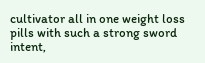cultivator all in one weight loss pills with such a strong sword intent,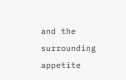and the surrounding appetite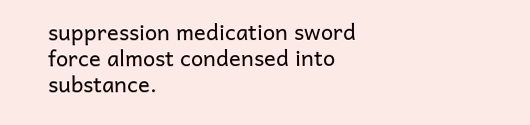suppression medication sword force almost condensed into substance.